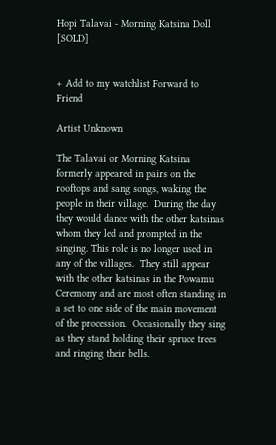Hopi Talavai - Morning Katsina Doll [SOLD]


+ Add to my watchlist Forward to Friend

Artist Unknown

The Talavai or Morning Katsina formerly appeared in pairs on the rooftops and sang songs, waking the people in their village.  During the day they would dance with the other katsinas whom they led and prompted in the singing. This role is no longer used in any of the villages.  They still appear with the other katsinas in the Powamu Ceremony and are most often standing in a set to one side of the main movement of the procession.  Occasionally they sing as they stand holding their spruce trees and ringing their bells.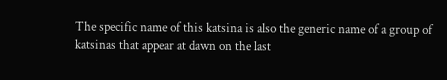The specific name of this katsina is also the generic name of a group of katsinas that appear at dawn on the last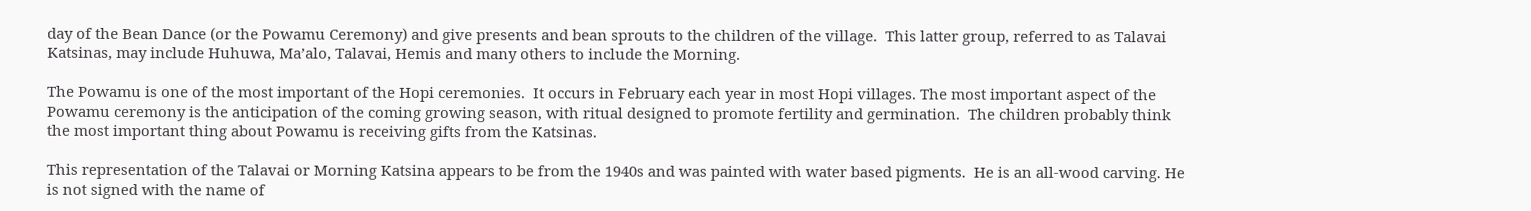day of the Bean Dance (or the Powamu Ceremony) and give presents and bean sprouts to the children of the village.  This latter group, referred to as Talavai Katsinas, may include Huhuwa, Ma’alo, Talavai, Hemis and many others to include the Morning.

The Powamu is one of the most important of the Hopi ceremonies.  It occurs in February each year in most Hopi villages. The most important aspect of the Powamu ceremony is the anticipation of the coming growing season, with ritual designed to promote fertility and germination.  The children probably think the most important thing about Powamu is receiving gifts from the Katsinas.

This representation of the Talavai or Morning Katsina appears to be from the 1940s and was painted with water based pigments.  He is an all-wood carving. He is not signed with the name of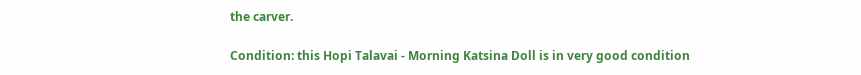the carver.

Condition: this Hopi Talavai - Morning Katsina Doll is in very good condition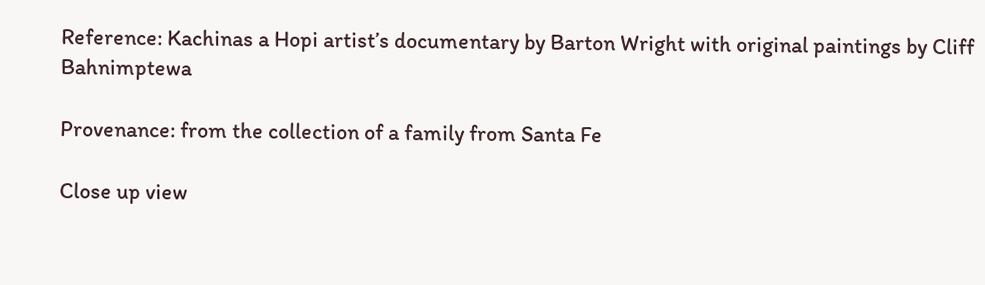Reference: Kachinas a Hopi artist’s documentary by Barton Wright with original paintings by Cliff Bahnimptewa

Provenance: from the collection of a family from Santa Fe

Close up view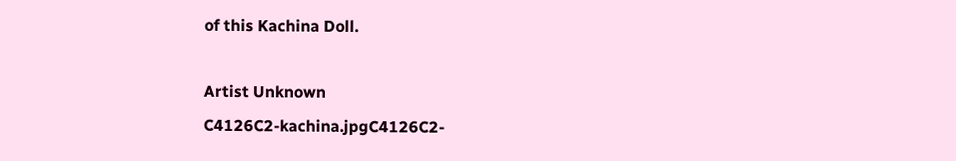of this Kachina Doll.

Artist Unknown
C4126C2-kachina.jpgC4126C2-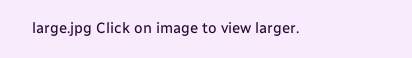large.jpg Click on image to view larger.